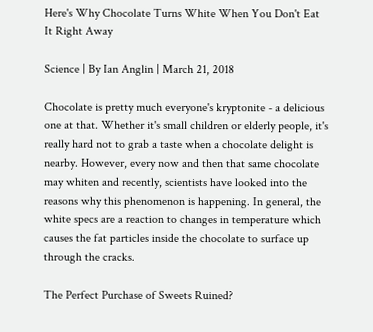Here's Why Chocolate Turns White When You Don't Eat It Right Away

Science | By Ian Anglin | March 21, 2018

Chocolate is pretty much everyone's kryptonite - a delicious one at that. Whether it's small children or elderly people, it's really hard not to grab a taste when a chocolate delight is nearby. However, every now and then that same chocolate may whiten and recently, scientists have looked into the reasons why this phenomenon is happening. In general, the white specs are a reaction to changes in temperature which causes the fat particles inside the chocolate to surface up through the cracks.

The Perfect Purchase of Sweets Ruined?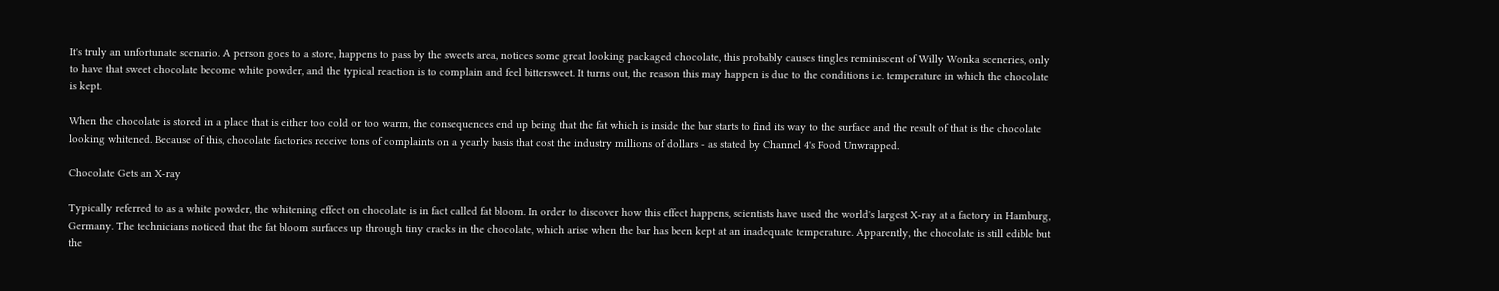It's truly an unfortunate scenario. A person goes to a store, happens to pass by the sweets area, notices some great looking packaged chocolate, this probably causes tingles reminiscent of Willy Wonka sceneries, only to have that sweet chocolate become white powder, and the typical reaction is to complain and feel bittersweet. It turns out, the reason this may happen is due to the conditions i.e. temperature in which the chocolate is kept.

When the chocolate is stored in a place that is either too cold or too warm, the consequences end up being that the fat which is inside the bar starts to find its way to the surface and the result of that is the chocolate looking whitened. Because of this, chocolate factories receive tons of complaints on a yearly basis that cost the industry millions of dollars - as stated by Channel 4's Food Unwrapped.

Chocolate Gets an X-ray

Typically referred to as a white powder, the whitening effect on chocolate is in fact called fat bloom. In order to discover how this effect happens, scientists have used the world's largest X-ray at a factory in Hamburg, Germany. The technicians noticed that the fat bloom surfaces up through tiny cracks in the chocolate, which arise when the bar has been kept at an inadequate temperature. Apparently, the chocolate is still edible but the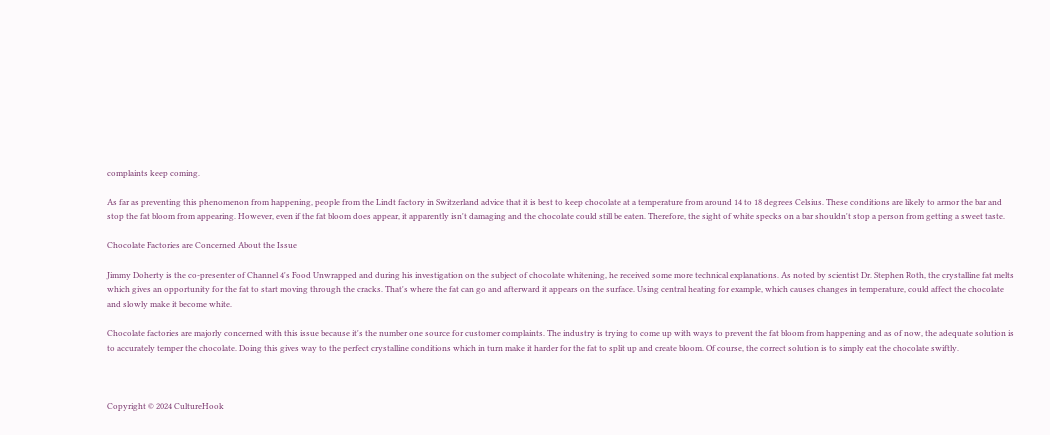complaints keep coming.

As far as preventing this phenomenon from happening, people from the Lindt factory in Switzerland advice that it is best to keep chocolate at a temperature from around 14 to 18 degrees Celsius. These conditions are likely to armor the bar and stop the fat bloom from appearing. However, even if the fat bloom does appear, it apparently isn't damaging and the chocolate could still be eaten. Therefore, the sight of white specks on a bar shouldn't stop a person from getting a sweet taste.

Chocolate Factories are Concerned About the Issue

Jimmy Doherty is the co-presenter of Channel 4's Food Unwrapped and during his investigation on the subject of chocolate whitening, he received some more technical explanations. As noted by scientist Dr. Stephen Roth, the crystalline fat melts which gives an opportunity for the fat to start moving through the cracks. That's where the fat can go and afterward it appears on the surface. Using central heating for example, which causes changes in temperature, could affect the chocolate and slowly make it become white.

Chocolate factories are majorly concerned with this issue because it's the number one source for customer complaints. The industry is trying to come up with ways to prevent the fat bloom from happening and as of now, the adequate solution is to accurately temper the chocolate. Doing this gives way to the perfect crystalline conditions which in turn make it harder for the fat to split up and create bloom. Of course, the correct solution is to simply eat the chocolate swiftly.



Copyright © 2024 CultureHook